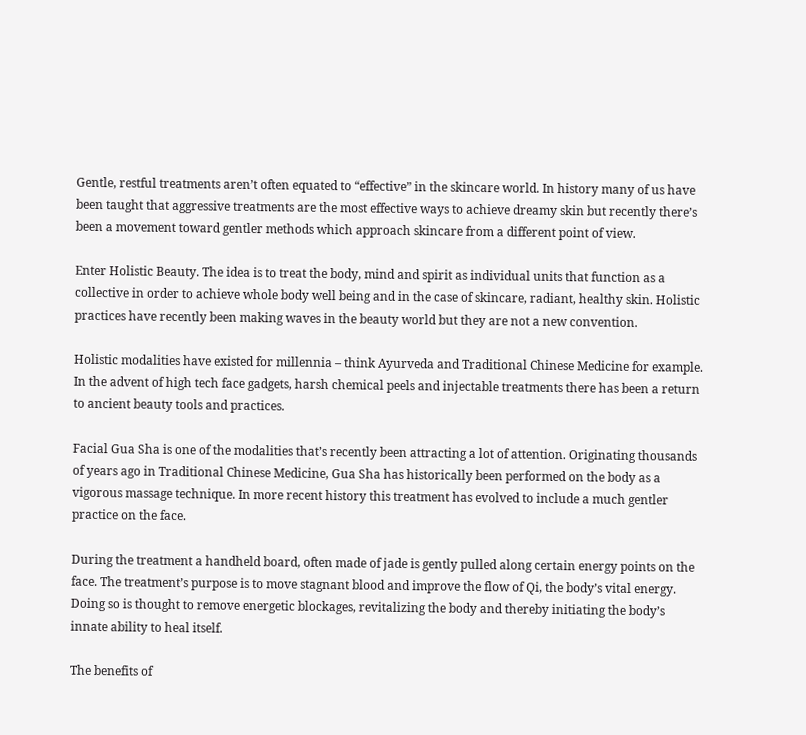Gentle, restful treatments aren’t often equated to “effective” in the skincare world. In history many of us have been taught that aggressive treatments are the most effective ways to achieve dreamy skin but recently there’s been a movement toward gentler methods which approach skincare from a different point of view.

Enter Holistic Beauty. The idea is to treat the body, mind and spirit as individual units that function as a collective in order to achieve whole body well being and in the case of skincare, radiant, healthy skin. Holistic practices have recently been making waves in the beauty world but they are not a new convention.

Holistic modalities have existed for millennia – think Ayurveda and Traditional Chinese Medicine for example. In the advent of high tech face gadgets, harsh chemical peels and injectable treatments there has been a return to ancient beauty tools and practices.

Facial Gua Sha is one of the modalities that’s recently been attracting a lot of attention. Originating thousands of years ago in Traditional Chinese Medicine, Gua Sha has historically been performed on the body as a vigorous massage technique. In more recent history this treatment has evolved to include a much gentler practice on the face.

During the treatment a handheld board, often made of jade is gently pulled along certain energy points on the face. The treatment’s purpose is to move stagnant blood and improve the flow of Qi, the body’s vital energy. Doing so is thought to remove energetic blockages, revitalizing the body and thereby initiating the body’s innate ability to heal itself.

The benefits of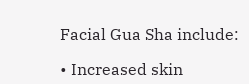Facial Gua Sha include:

• Increased skin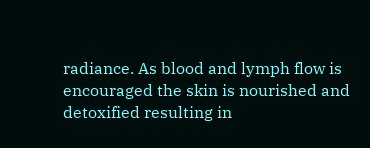radiance. As blood and lymph flow is encouraged the skin is nourished and detoxified resulting in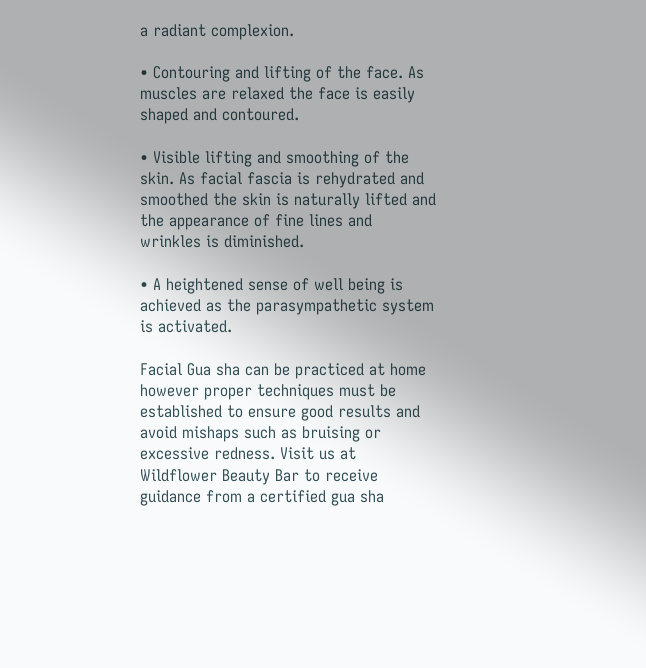a radiant complexion.

• Contouring and lifting of the face. As muscles are relaxed the face is easily shaped and contoured.

• Visible lifting and smoothing of the skin. As facial fascia is rehydrated and smoothed the skin is naturally lifted and the appearance of fine lines and wrinkles is diminished.

• A heightened sense of well being is achieved as the parasympathetic system is activated.

Facial Gua sha can be practiced at home however proper techniques must be established to ensure good results and avoid mishaps such as bruising or excessive redness. Visit us at Wildflower Beauty Bar to receive guidance from a certified gua sha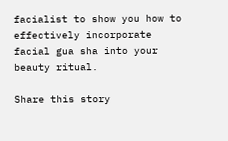facialist to show you how to effectively incorporate facial gua sha into your beauty ritual.

Share this story